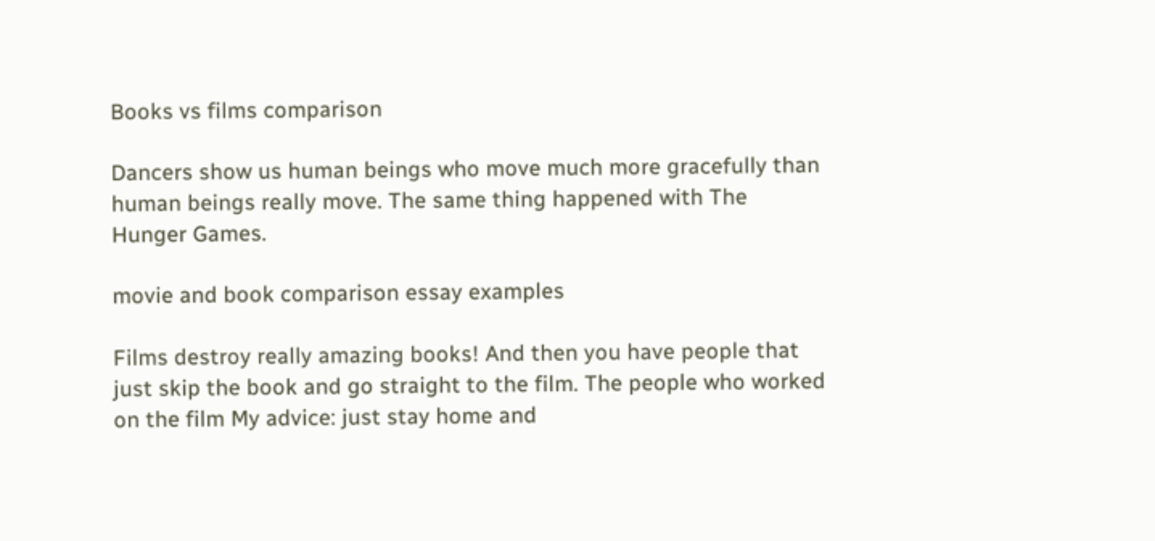Books vs films comparison

Dancers show us human beings who move much more gracefully than human beings really move. The same thing happened with The Hunger Games.

movie and book comparison essay examples

Films destroy really amazing books! And then you have people that just skip the book and go straight to the film. The people who worked on the film My advice: just stay home and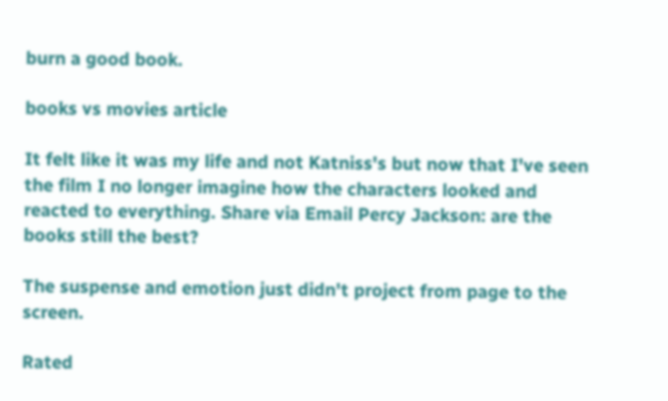burn a good book.

books vs movies article

It felt like it was my life and not Katniss's but now that I've seen the film I no longer imagine how the characters looked and reacted to everything. Share via Email Percy Jackson: are the books still the best?

The suspense and emotion just didn't project from page to the screen.

Rated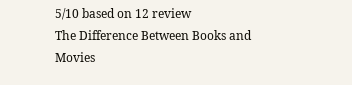5/10 based on 12 review
The Difference Between Books and Movies